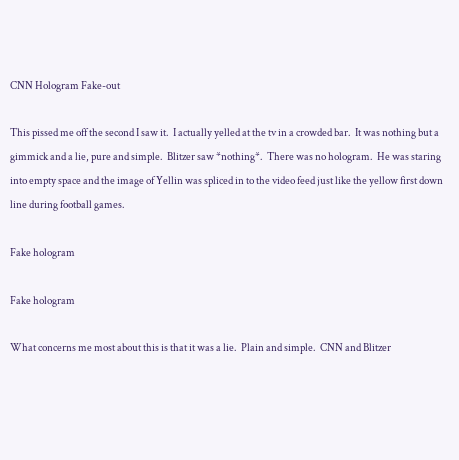CNN Hologram Fake-out

This pissed me off the second I saw it.  I actually yelled at the tv in a crowded bar.  It was nothing but a gimmick and a lie, pure and simple.  Blitzer saw *nothing*.  There was no hologram.  He was staring into empty space and the image of Yellin was spliced in to the video feed just like the yellow first down line during football games.

Fake hologram

Fake hologram

What concerns me most about this is that it was a lie.  Plain and simple.  CNN and Blitzer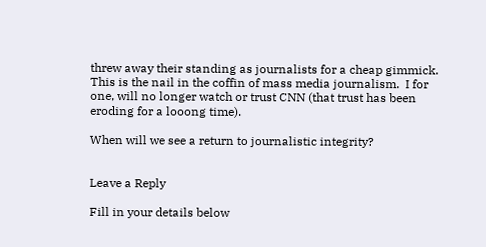threw away their standing as journalists for a cheap gimmick.  This is the nail in the coffin of mass media journalism.  I for one, will no longer watch or trust CNN (that trust has been eroding for a looong time).

When will we see a return to journalistic integrity?


Leave a Reply

Fill in your details below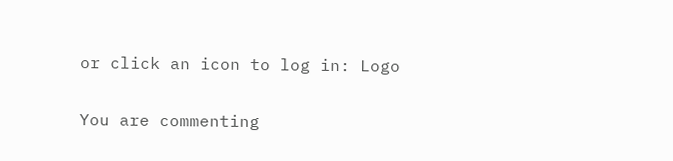or click an icon to log in: Logo

You are commenting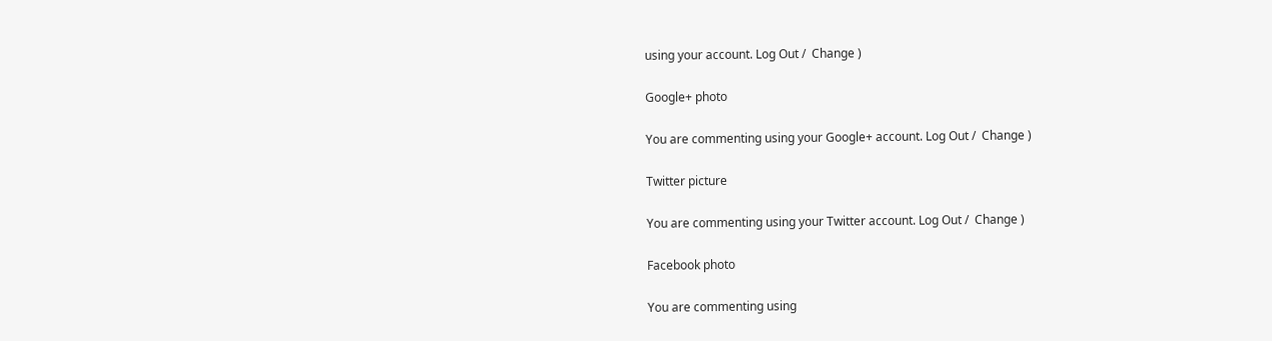using your account. Log Out /  Change )

Google+ photo

You are commenting using your Google+ account. Log Out /  Change )

Twitter picture

You are commenting using your Twitter account. Log Out /  Change )

Facebook photo

You are commenting using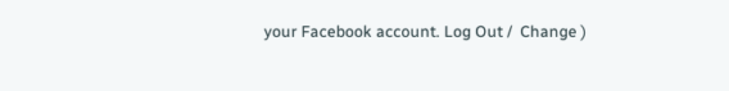your Facebook account. Log Out /  Change )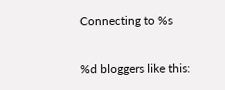Connecting to %s

%d bloggers like this: